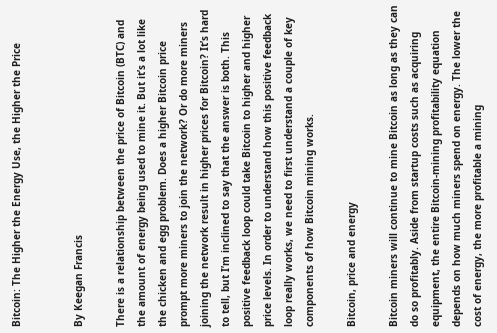Bitcoin: The Higher the Energy Use, the Higher the Price


By Keegan Francis

There is a relationship between the price of Bitcoin (BTC) and the amount of energy being used to mine it. But it’s a lot like the chicken and egg problem. Does a higher Bitcoin price prompt more miners to join the network? Or do more miners joining the network result in higher prices for Bitcoin? It’s hard to tell, but I’m inclined to say that the answer is both. This positive feedback loop could take Bitcoin to higher and higher price levels. In order to understand how this positive feedback loop really works, we need to first understand a couple of key components of how Bitcoin mining works.

Bitcoin, price and energy

Bitcoin miners will continue to mine Bitcoin as long as they can do so profitably. Aside from startup costs such as acquiring equipment, the entire Bitcoin-mining profitability equation depends on how much miners spend on energy. The lower the cost of energy, the more profitable a mining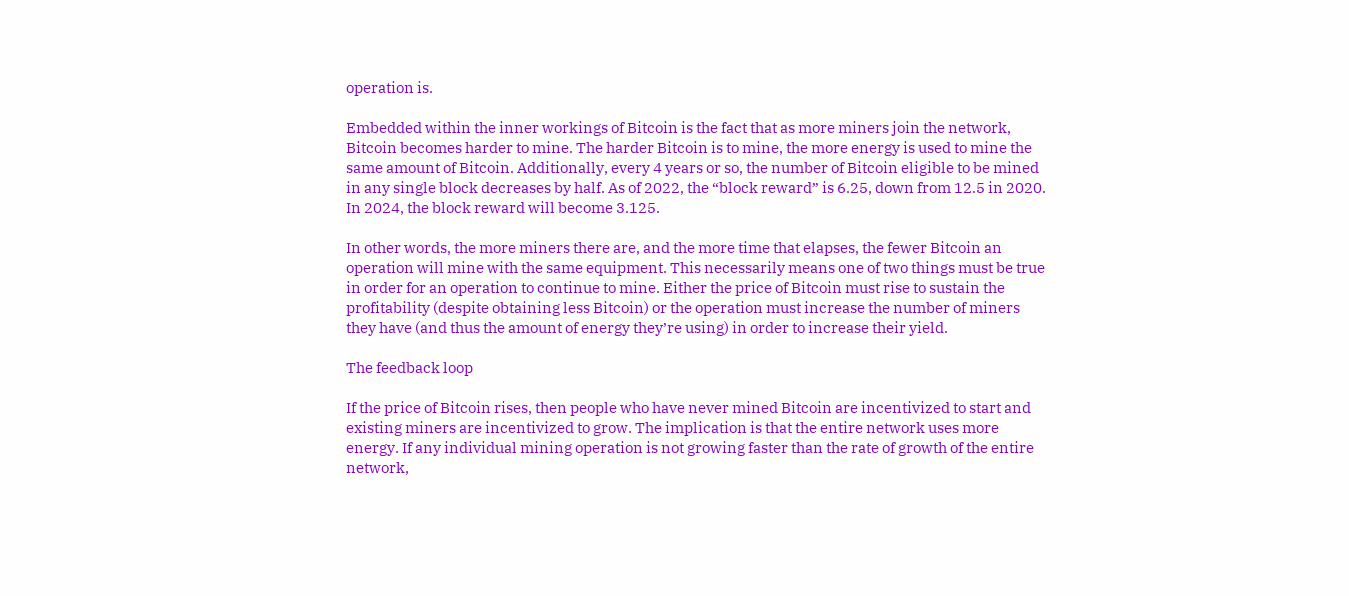operation is.

Embedded within the inner workings of Bitcoin is the fact that as more miners join the network, Bitcoin becomes harder to mine. The harder Bitcoin is to mine, the more energy is used to mine the same amount of Bitcoin. Additionally, every 4 years or so, the number of Bitcoin eligible to be mined in any single block decreases by half. As of 2022, the “block reward” is 6.25, down from 12.5 in 2020. In 2024, the block reward will become 3.125.

In other words, the more miners there are, and the more time that elapses, the fewer Bitcoin an operation will mine with the same equipment. This necessarily means one of two things must be true in order for an operation to continue to mine. Either the price of Bitcoin must rise to sustain the profitability (despite obtaining less Bitcoin) or the operation must increase the number of miners they have (and thus the amount of energy they’re using) in order to increase their yield.

The feedback loop

If the price of Bitcoin rises, then people who have never mined Bitcoin are incentivized to start and existing miners are incentivized to grow. The implication is that the entire network uses more energy. If any individual mining operation is not growing faster than the rate of growth of the entire network,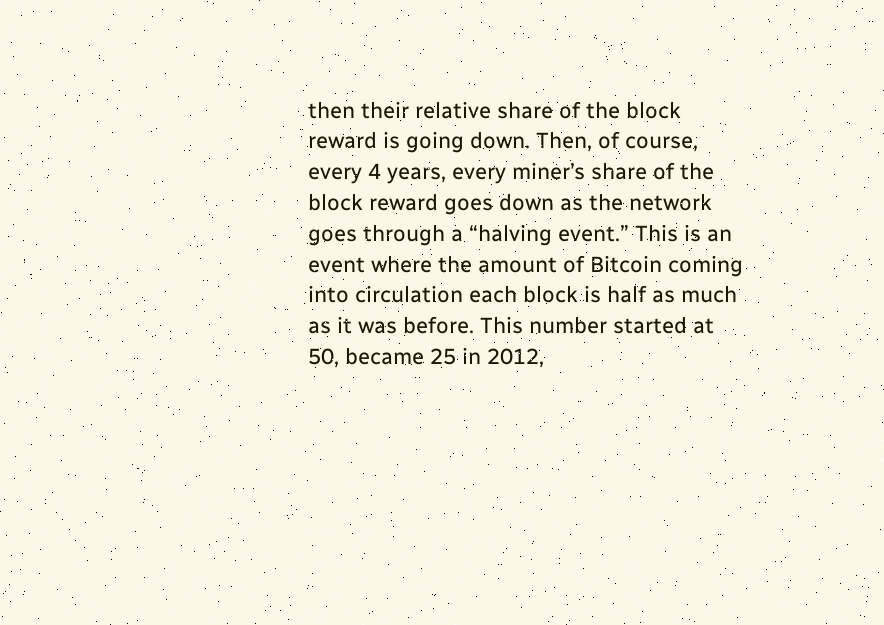then their relative share of the block reward is going down. Then, of course, every 4 years, every miner’s share of the block reward goes down as the network goes through a “halving event.” This is an event where the amount of Bitcoin coming into circulation each block is half as much as it was before. This number started at 50, became 25 in 2012,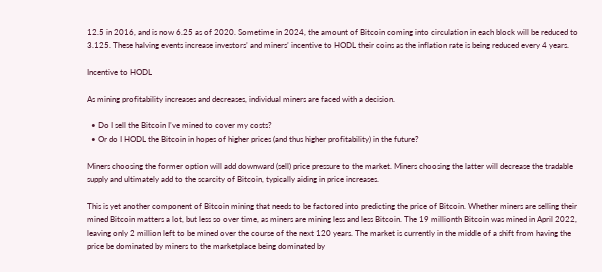12.5 in 2016, and is now 6.25 as of 2020. Sometime in 2024, the amount of Bitcoin coming into circulation in each block will be reduced to 3.125. These halving events increase investors’ and miners’ incentive to HODL their coins as the inflation rate is being reduced every 4 years.

Incentive to HODL

As mining profitability increases and decreases, individual miners are faced with a decision.

  • Do I sell the Bitcoin I’ve mined to cover my costs?
  • Or do I HODL the Bitcoin in hopes of higher prices (and thus higher profitability) in the future?

Miners choosing the former option will add downward (sell) price pressure to the market. Miners choosing the latter will decrease the tradable supply and ultimately add to the scarcity of Bitcoin, typically aiding in price increases.

This is yet another component of Bitcoin mining that needs to be factored into predicting the price of Bitcoin. Whether miners are selling their mined Bitcoin matters a lot, but less so over time, as miners are mining less and less Bitcoin. The 19 millionth Bitcoin was mined in April 2022, leaving only 2 million left to be mined over the course of the next 120 years. The market is currently in the middle of a shift from having the price be dominated by miners to the marketplace being dominated by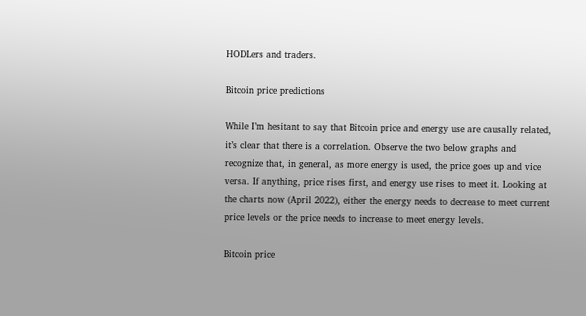HODLers and traders.

Bitcoin price predictions

While I’m hesitant to say that Bitcoin price and energy use are causally related, it’s clear that there is a correlation. Observe the two below graphs and recognize that, in general, as more energy is used, the price goes up and vice versa. If anything, price rises first, and energy use rises to meet it. Looking at the charts now (April 2022), either the energy needs to decrease to meet current price levels or the price needs to increase to meet energy levels.

Bitcoin price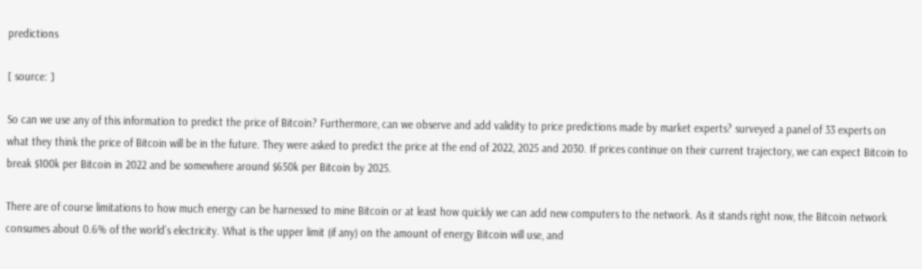predictions

[ source: ]

So can we use any of this information to predict the price of Bitcoin? Furthermore, can we observe and add validity to price predictions made by market experts? surveyed a panel of 33 experts on what they think the price of Bitcoin will be in the future. They were asked to predict the price at the end of 2022, 2025 and 2030. If prices continue on their current trajectory, we can expect Bitcoin to break $100k per Bitcoin in 2022 and be somewhere around $650k per Bitcoin by 2025.

There are of course limitations to how much energy can be harnessed to mine Bitcoin or at least how quickly we can add new computers to the network. As it stands right now, the Bitcoin network consumes about 0.6% of the world’s electricity. What is the upper limit (if any) on the amount of energy Bitcoin will use, and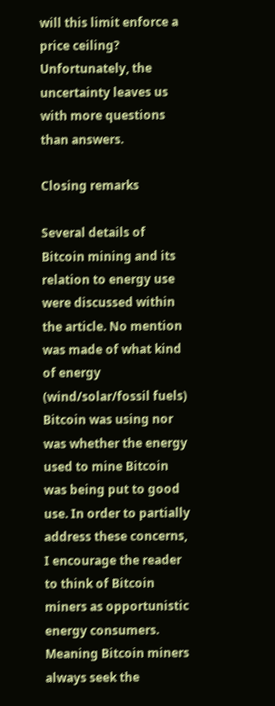will this limit enforce a price ceiling? Unfortunately, the uncertainty leaves us with more questions than answers.

Closing remarks

Several details of Bitcoin mining and its relation to energy use were discussed within the article. No mention was made of what kind of energy (wind/solar/fossil fuels) Bitcoin was using nor was whether the energy used to mine Bitcoin was being put to good use. In order to partially address these concerns, I encourage the reader to think of Bitcoin miners as opportunistic energy consumers. Meaning Bitcoin miners always seek the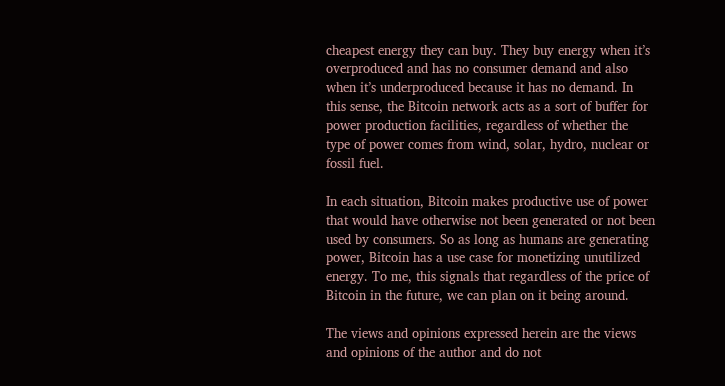cheapest energy they can buy. They buy energy when it’s overproduced and has no consumer demand and also when it’s underproduced because it has no demand. In this sense, the Bitcoin network acts as a sort of buffer for power production facilities, regardless of whether the type of power comes from wind, solar, hydro, nuclear or fossil fuel.

In each situation, Bitcoin makes productive use of power that would have otherwise not been generated or not been used by consumers. So as long as humans are generating power, Bitcoin has a use case for monetizing unutilized energy. To me, this signals that regardless of the price of Bitcoin in the future, we can plan on it being around.

The views and opinions expressed herein are the views and opinions of the author and do not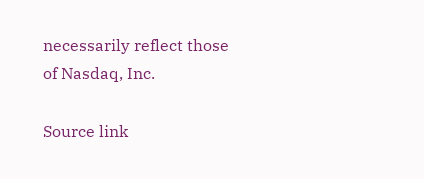necessarily reflect those of Nasdaq, Inc.

Source link